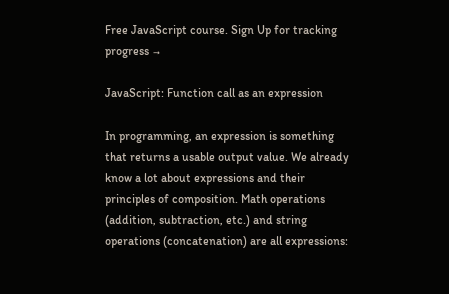Free JavaScript course. Sign Up for tracking progress →

JavaScript: Function call as an expression

In programming, an expression is something that returns a usable output value. We already know a lot about expressions and their principles of composition. Math operations (addition, subtraction, etc.) and string operations (concatenation) are all expressions: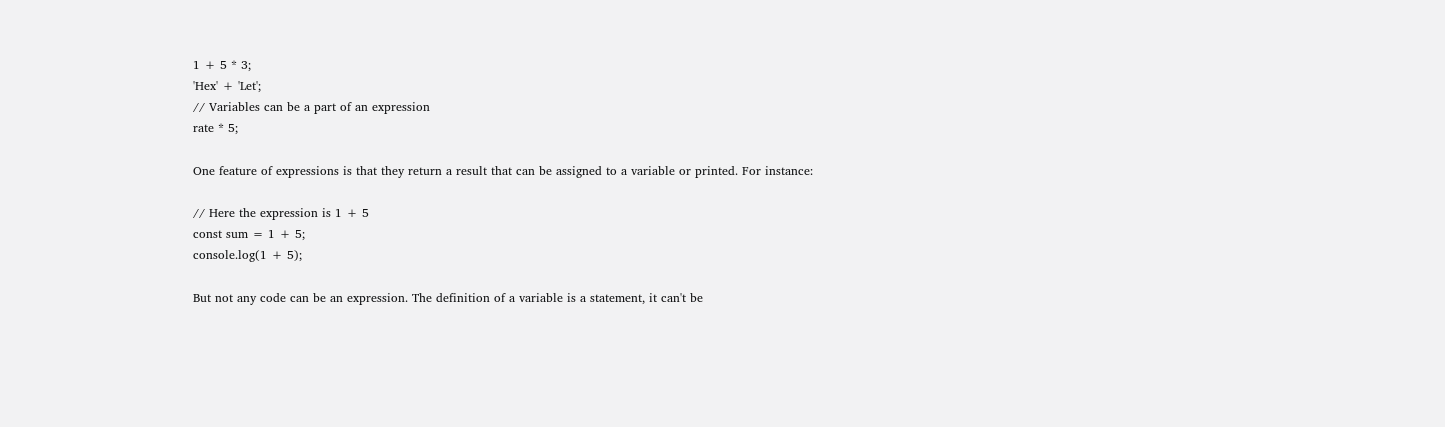1 + 5 * 3;
'Hex' + 'Let';
// Variables can be a part of an expression
rate * 5;

One feature of expressions is that they return a result that can be assigned to a variable or printed. For instance:

// Here the expression is 1 + 5
const sum = 1 + 5;
console.log(1 + 5);

But not any code can be an expression. The definition of a variable is a statement, it can't be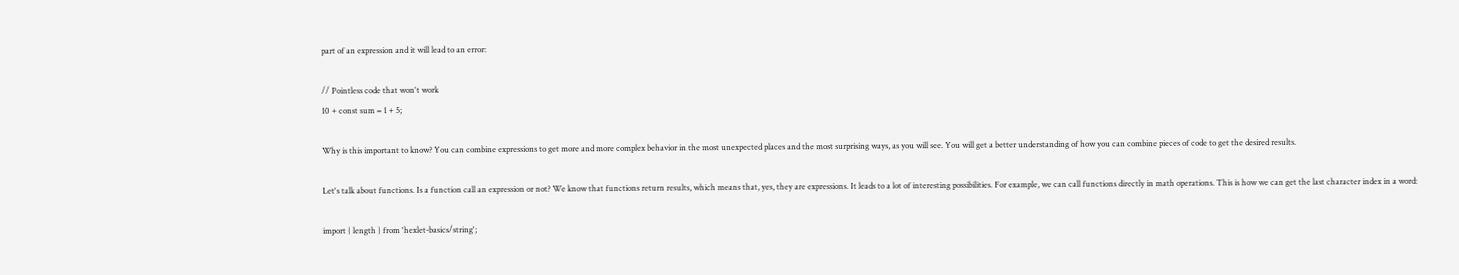part of an expression and it will lead to an error:

// Pointless code that won't work
10 + const sum = 1 + 5;

Why is this important to know? You can combine expressions to get more and more complex behavior in the most unexpected places and the most surprising ways, as you will see. You will get a better understanding of how you can combine pieces of code to get the desired results.

Let's talk about functions. Is a function call an expression or not? We know that functions return results, which means that, yes, they are expressions. It leads to a lot of interesting possibilities. For example, we can call functions directly in math operations. This is how we can get the last character index in a word:

import { length } from 'hexlet-basics/string';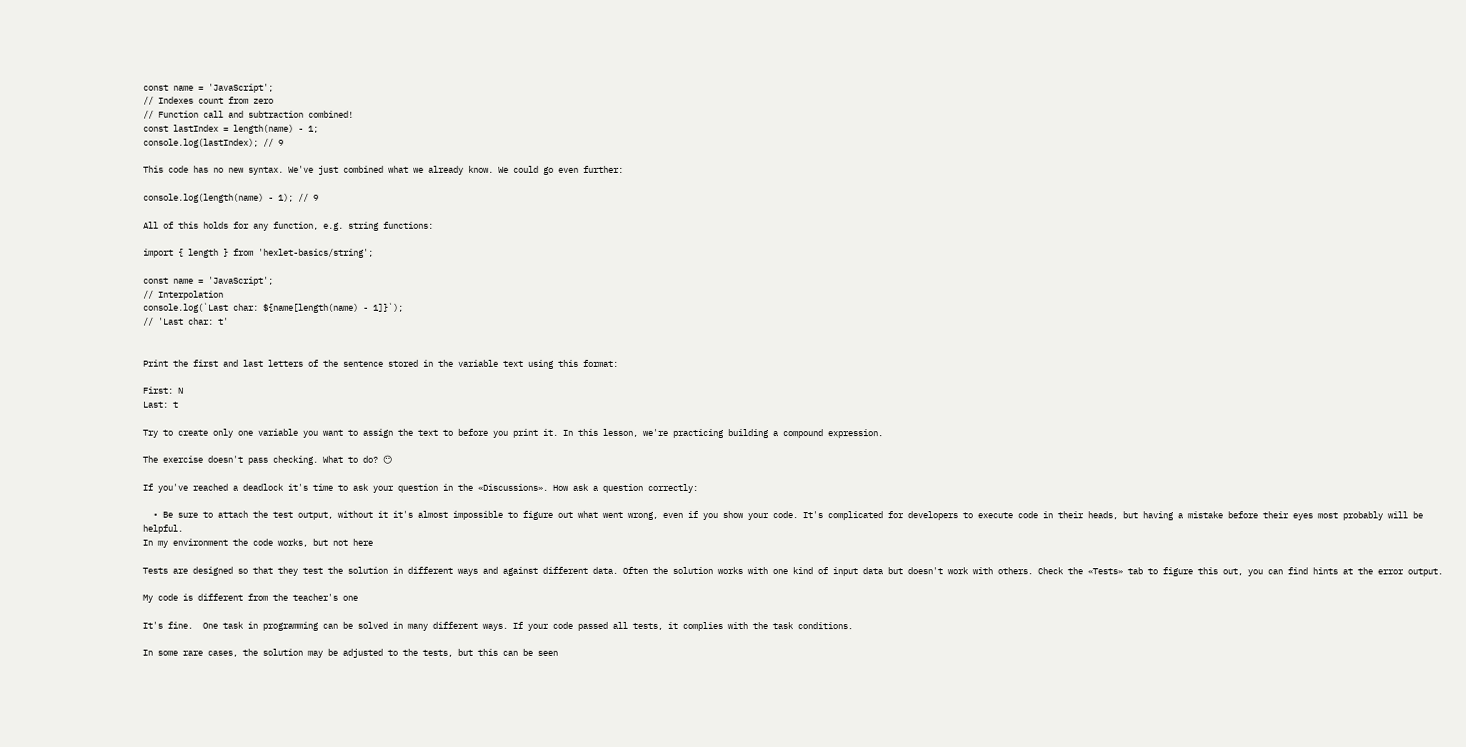const name = 'JavaScript';
// Indexes count from zero
// Function call and subtraction combined!
const lastIndex = length(name) - 1;
console.log(lastIndex); // 9

This code has no new syntax. We've just combined what we already know. We could go even further:

console.log(length(name) - 1); // 9

All of this holds for any function, e.g. string functions:

import { length } from 'hexlet-basics/string';

const name = 'JavaScript';
// Interpolation
console.log(`Last char: ${name[length(name) - 1]}`);
// 'Last char: t'


Print the first and last letters of the sentence stored in the variable text using this format:

First: N
Last: t

Try to create only one variable you want to assign the text to before you print it. In this lesson, we're practicing building a compound expression.

The exercise doesn't pass checking. What to do? 😶

If you've reached a deadlock it's time to ask your question in the «Discussions». How ask a question correctly:

  • Be sure to attach the test output, without it it's almost impossible to figure out what went wrong, even if you show your code. It's complicated for developers to execute code in their heads, but having a mistake before their eyes most probably will be helpful.
In my environment the code works, but not here

Tests are designed so that they test the solution in different ways and against different data. Often the solution works with one kind of input data but doesn't work with others. Check the «Tests» tab to figure this out, you can find hints at the error output.

My code is different from the teacher's one

It's fine.  One task in programming can be solved in many different ways. If your code passed all tests, it complies with the task conditions.

In some rare cases, the solution may be adjusted to the tests, but this can be seen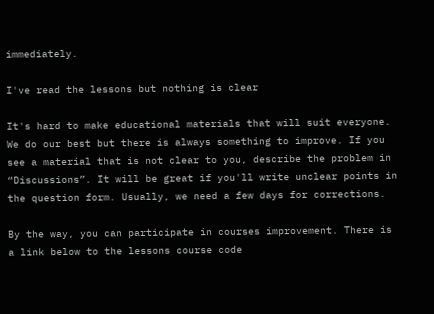immediately.

I've read the lessons but nothing is clear

It's hard to make educational materials that will suit everyone. We do our best but there is always something to improve. If you see a material that is not clear to you, describe the problem in “Discussions”. It will be great if you'll write unclear points in the question form. Usually, we need a few days for corrections.

By the way, you can participate in courses improvement. There is a link below to the lessons course code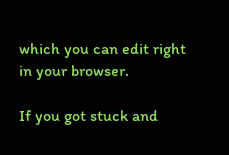which you can edit right in your browser.

If you got stuck and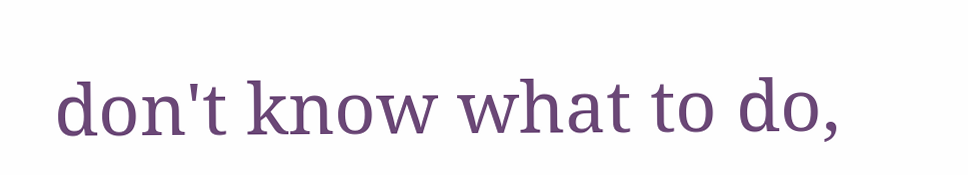don't know what to do,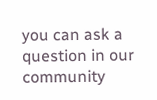you can ask a question in our community